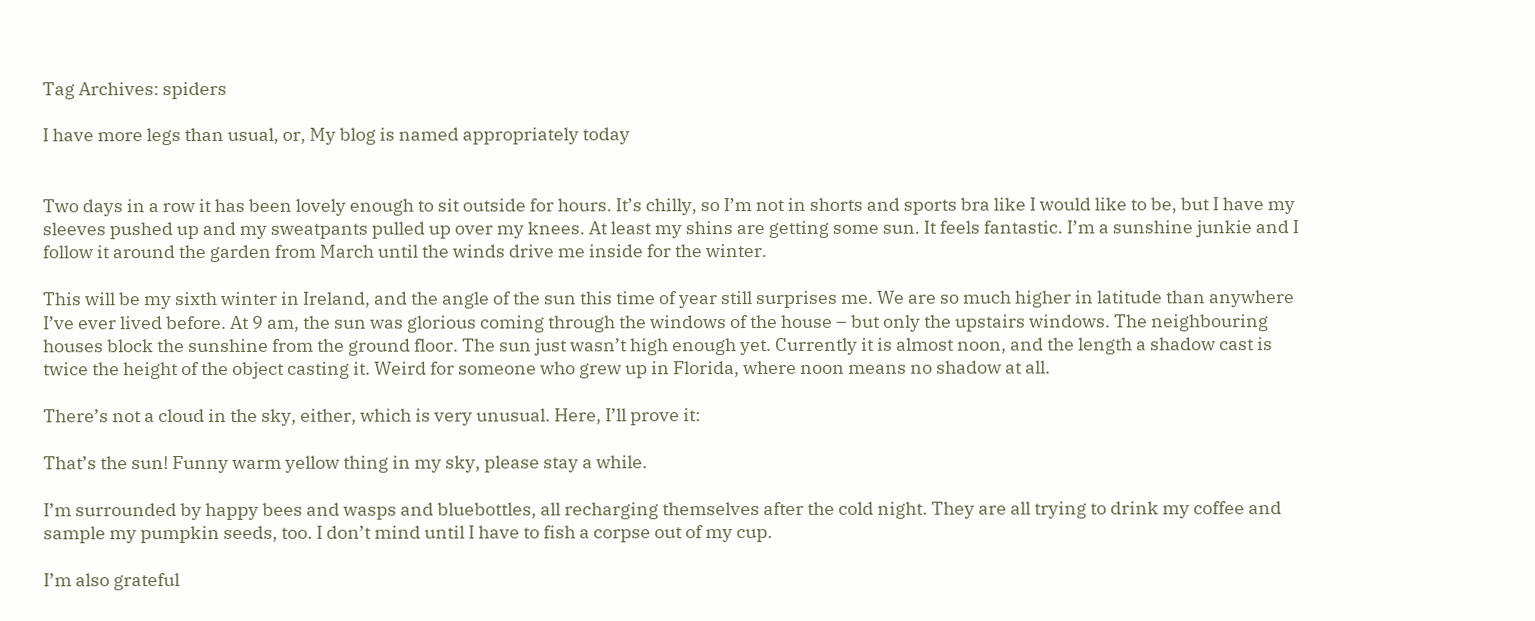Tag Archives: spiders

I have more legs than usual, or, My blog is named appropriately today


Two days in a row it has been lovely enough to sit outside for hours. It’s chilly, so I’m not in shorts and sports bra like I would like to be, but I have my sleeves pushed up and my sweatpants pulled up over my knees. At least my shins are getting some sun. It feels fantastic. I’m a sunshine junkie and I follow it around the garden from March until the winds drive me inside for the winter.

This will be my sixth winter in Ireland, and the angle of the sun this time of year still surprises me. We are so much higher in latitude than anywhere I’ve ever lived before. At 9 am, the sun was glorious coming through the windows of the house – but only the upstairs windows. The neighbouring houses block the sunshine from the ground floor. The sun just wasn’t high enough yet. Currently it is almost noon, and the length a shadow cast is twice the height of the object casting it. Weird for someone who grew up in Florida, where noon means no shadow at all.

There’s not a cloud in the sky, either, which is very unusual. Here, I’ll prove it:

That’s the sun! Funny warm yellow thing in my sky, please stay a while.

I’m surrounded by happy bees and wasps and bluebottles, all recharging themselves after the cold night. They are all trying to drink my coffee and sample my pumpkin seeds, too. I don’t mind until I have to fish a corpse out of my cup.

I’m also grateful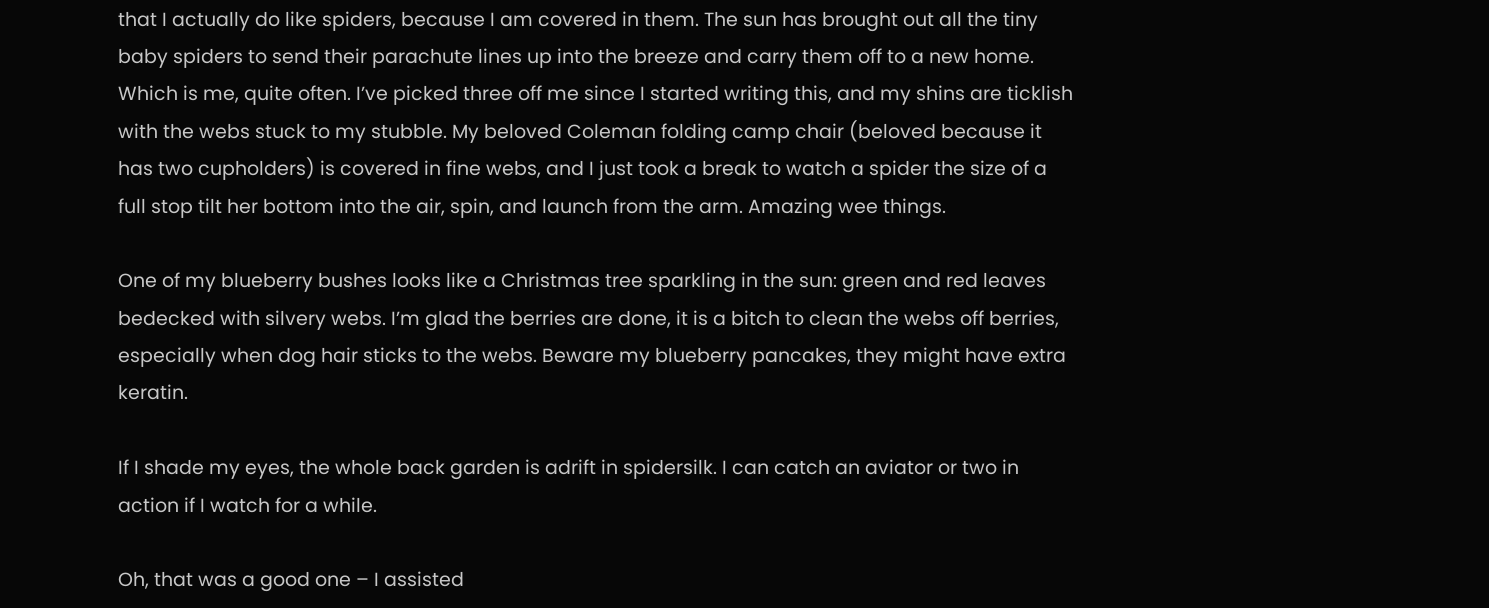that I actually do like spiders, because I am covered in them. The sun has brought out all the tiny baby spiders to send their parachute lines up into the breeze and carry them off to a new home. Which is me, quite often. I’ve picked three off me since I started writing this, and my shins are ticklish with the webs stuck to my stubble. My beloved Coleman folding camp chair (beloved because it has two cupholders) is covered in fine webs, and I just took a break to watch a spider the size of a full stop tilt her bottom into the air, spin, and launch from the arm. Amazing wee things.

One of my blueberry bushes looks like a Christmas tree sparkling in the sun: green and red leaves bedecked with silvery webs. I’m glad the berries are done, it is a bitch to clean the webs off berries, especially when dog hair sticks to the webs. Beware my blueberry pancakes, they might have extra keratin.

If I shade my eyes, the whole back garden is adrift in spidersilk. I can catch an aviator or two in action if I watch for a while.

Oh, that was a good one – I assisted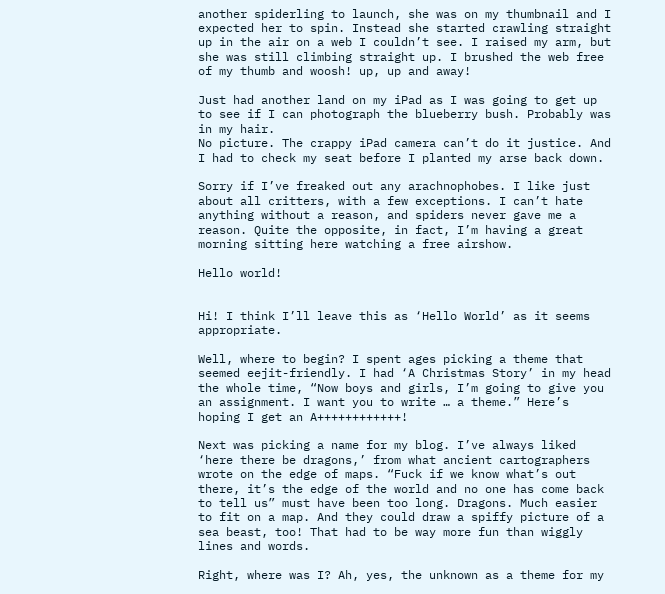another spiderling to launch, she was on my thumbnail and I expected her to spin. Instead she started crawling straight up in the air on a web I couldn’t see. I raised my arm, but she was still climbing straight up. I brushed the web free of my thumb and woosh! up, up and away!

Just had another land on my iPad as I was going to get up to see if I can photograph the blueberry bush. Probably was in my hair.
No picture. The crappy iPad camera can’t do it justice. And I had to check my seat before I planted my arse back down.

Sorry if I’ve freaked out any arachnophobes. I like just about all critters, with a few exceptions. I can’t hate anything without a reason, and spiders never gave me a reason. Quite the opposite, in fact, I’m having a great morning sitting here watching a free airshow.

Hello world!


Hi! I think I’ll leave this as ‘Hello World’ as it seems appropriate.

Well, where to begin? I spent ages picking a theme that seemed eejit-friendly. I had ‘A Christmas Story’ in my head the whole time, “Now boys and girls, I’m going to give you an assignment. I want you to write … a theme.” Here’s hoping I get an A++++++++++++!

Next was picking a name for my blog. I’ve always liked ‘here there be dragons,’ from what ancient cartographers wrote on the edge of maps. “Fuck if we know what’s out there, it’s the edge of the world and no one has come back to tell us” must have been too long. Dragons. Much easier to fit on a map. And they could draw a spiffy picture of a sea beast, too! That had to be way more fun than wiggly lines and words.

Right, where was I? Ah, yes, the unknown as a theme for my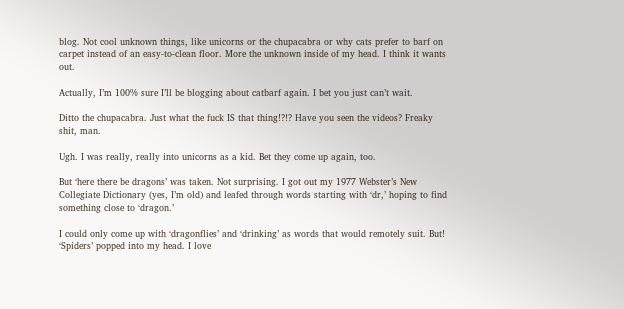blog. Not cool unknown things, like unicorns or the chupacabra or why cats prefer to barf on carpet instead of an easy-to-clean floor. More the unknown inside of my head. I think it wants out.

Actually, I’m 100% sure I’ll be blogging about catbarf again. I bet you just can’t wait.

Ditto the chupacabra. Just what the fuck IS that thing!?!? Have you seen the videos? Freaky shit, man.

Ugh. I was really, really into unicorns as a kid. Bet they come up again, too.

But ‘here there be dragons’ was taken. Not surprising. I got out my 1977 Webster’s New Collegiate Dictionary (yes, I’m old) and leafed through words starting with ‘dr,’ hoping to find something close to ‘dragon.’

I could only come up with ‘dragonflies’ and ‘drinking’ as words that would remotely suit. But! ‘Spiders’ popped into my head. I love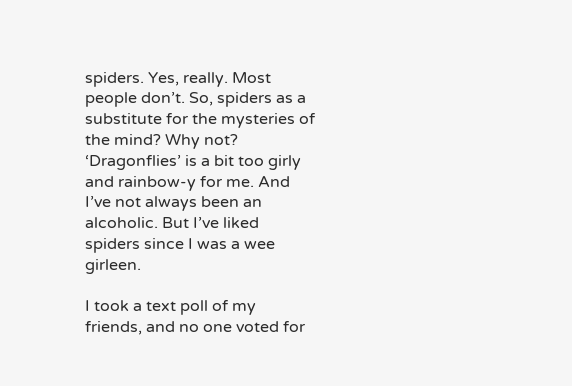spiders. Yes, really. Most people don’t. So, spiders as a substitute for the mysteries of the mind? Why not? ‘Dragonflies’ is a bit too girly and rainbow-y for me. And I’ve not always been an alcoholic. But I’ve liked spiders since I was a wee girleen.

I took a text poll of my friends, and no one voted for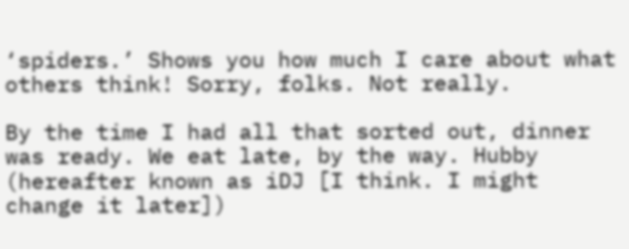‘spiders.’ Shows you how much I care about what others think! Sorry, folks. Not really.

By the time I had all that sorted out, dinner was ready. We eat late, by the way. Hubby (hereafter known as iDJ [I think. I might change it later])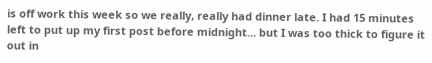is off work this week so we really, really had dinner late. I had 15 minutes left to put up my first post before midnight… but I was too thick to figure it out in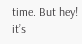time. But hey! it’s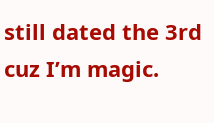still dated the 3rd cuz I’m magic.